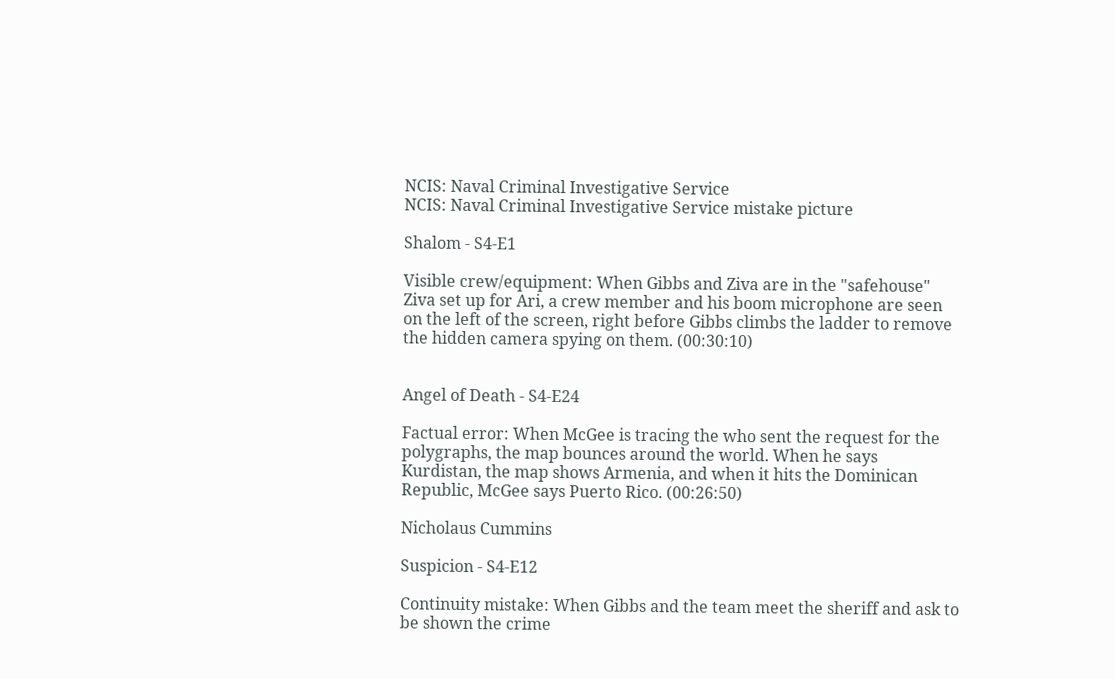NCIS: Naval Criminal Investigative Service
NCIS: Naval Criminal Investigative Service mistake picture

Shalom - S4-E1

Visible crew/equipment: When Gibbs and Ziva are in the "safehouse" Ziva set up for Ari, a crew member and his boom microphone are seen on the left of the screen, right before Gibbs climbs the ladder to remove the hidden camera spying on them. (00:30:10)


Angel of Death - S4-E24

Factual error: When McGee is tracing the who sent the request for the polygraphs, the map bounces around the world. When he says Kurdistan, the map shows Armenia, and when it hits the Dominican Republic, McGee says Puerto Rico. (00:26:50)

Nicholaus Cummins

Suspicion - S4-E12

Continuity mistake: When Gibbs and the team meet the sheriff and ask to be shown the crime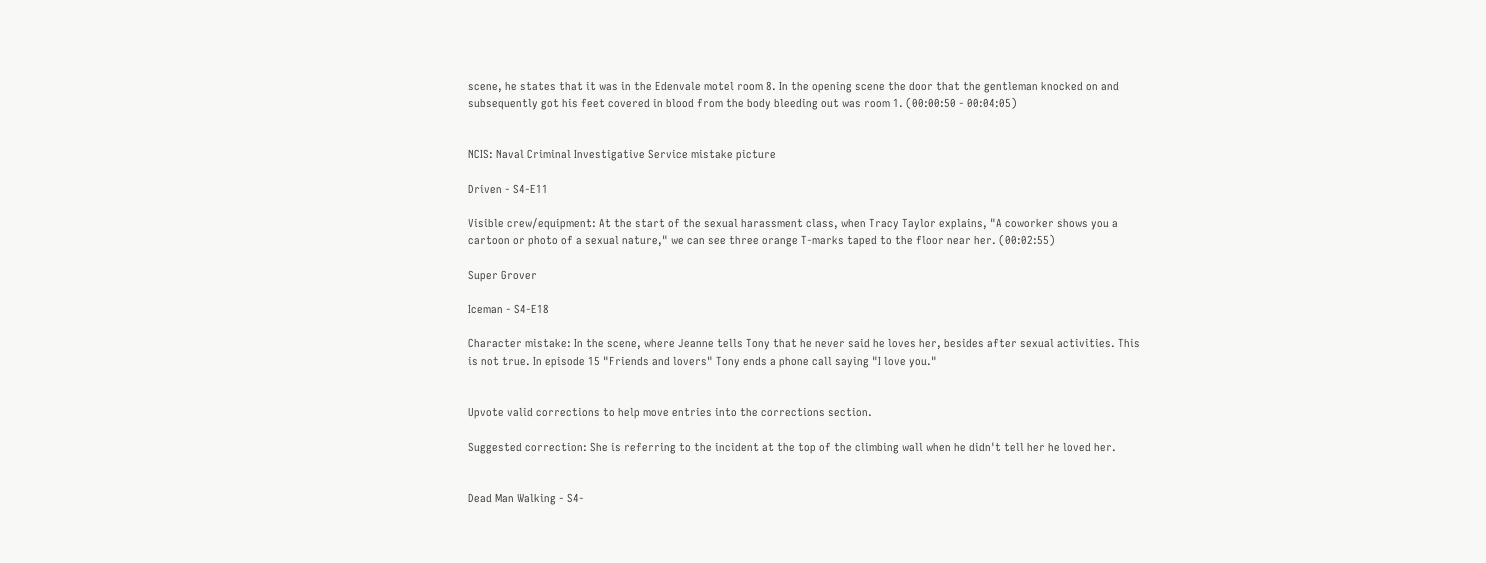scene, he states that it was in the Edenvale motel room 8. In the opening scene the door that the gentleman knocked on and subsequently got his feet covered in blood from the body bleeding out was room 1. (00:00:50 - 00:04:05)


NCIS: Naval Criminal Investigative Service mistake picture

Driven - S4-E11

Visible crew/equipment: At the start of the sexual harassment class, when Tracy Taylor explains, "A coworker shows you a cartoon or photo of a sexual nature," we can see three orange T-marks taped to the floor near her. (00:02:55)

Super Grover

Iceman - S4-E18

Character mistake: In the scene, where Jeanne tells Tony that he never said he loves her, besides after sexual activities. This is not true. In episode 15 "Friends and lovers" Tony ends a phone call saying "I love you."


Upvote valid corrections to help move entries into the corrections section.

Suggested correction: She is referring to the incident at the top of the climbing wall when he didn't tell her he loved her.


Dead Man Walking - S4-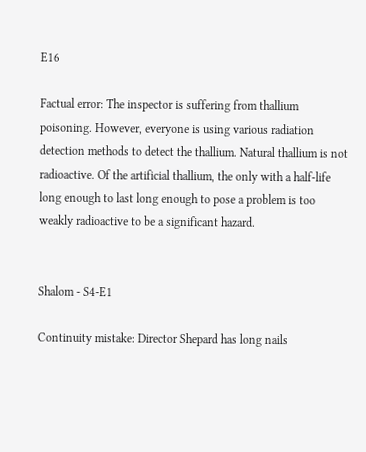E16

Factual error: The inspector is suffering from thallium poisoning. However, everyone is using various radiation detection methods to detect the thallium. Natural thallium is not radioactive. Of the artificial thallium, the only with a half-life long enough to last long enough to pose a problem is too weakly radioactive to be a significant hazard.


Shalom - S4-E1

Continuity mistake: Director Shepard has long nails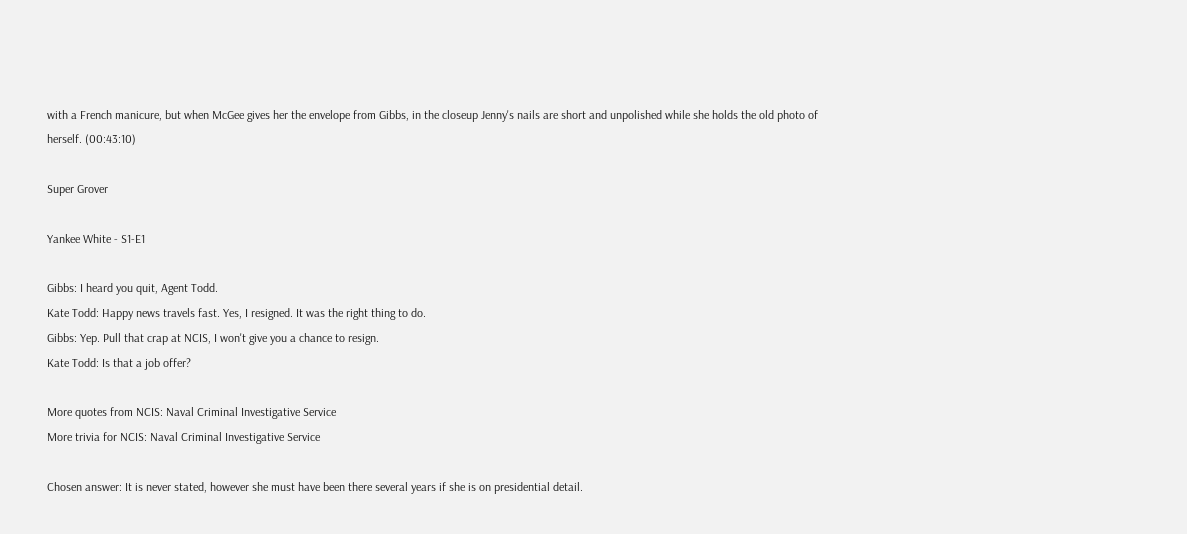with a French manicure, but when McGee gives her the envelope from Gibbs, in the closeup Jenny's nails are short and unpolished while she holds the old photo of herself. (00:43:10)

Super Grover

Yankee White - S1-E1

Gibbs: I heard you quit, Agent Todd.
Kate Todd: Happy news travels fast. Yes, I resigned. It was the right thing to do.
Gibbs: Yep. Pull that crap at NCIS, I won't give you a chance to resign.
Kate Todd: Is that a job offer?

More quotes from NCIS: Naval Criminal Investigative Service
More trivia for NCIS: Naval Criminal Investigative Service

Chosen answer: It is never stated, however she must have been there several years if she is on presidential detail.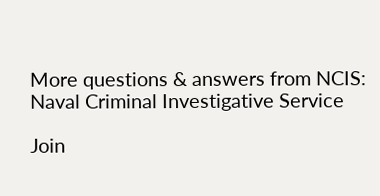More questions & answers from NCIS: Naval Criminal Investigative Service

Join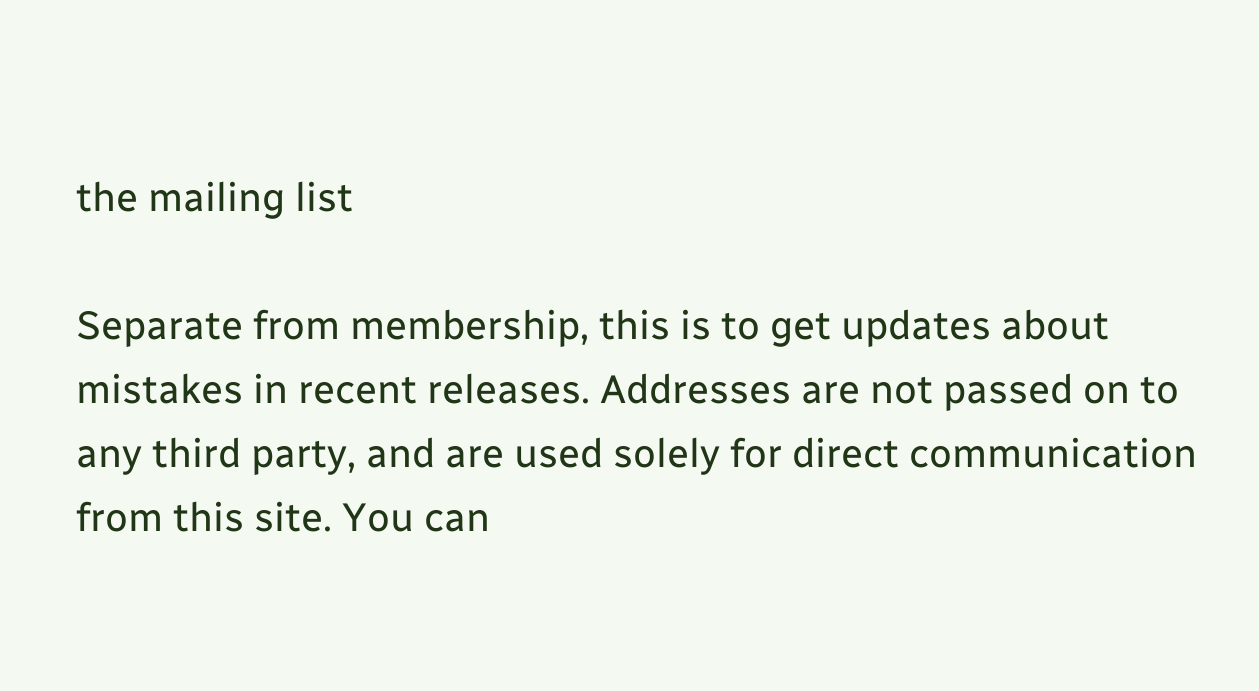the mailing list

Separate from membership, this is to get updates about mistakes in recent releases. Addresses are not passed on to any third party, and are used solely for direct communication from this site. You can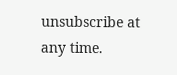unsubscribe at any time.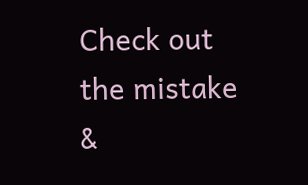Check out the mistake &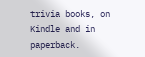trivia books, on Kindle and in paperback.